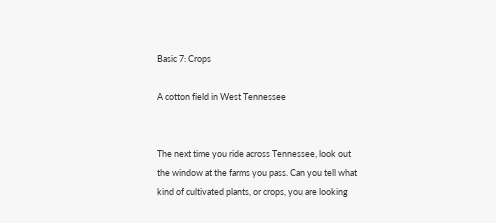Basic 7: Crops

A cotton field in West Tennessee


The next time you ride across Tennessee, look out the window at the farms you pass. Can you tell what kind of cultivated plants, or crops, you are looking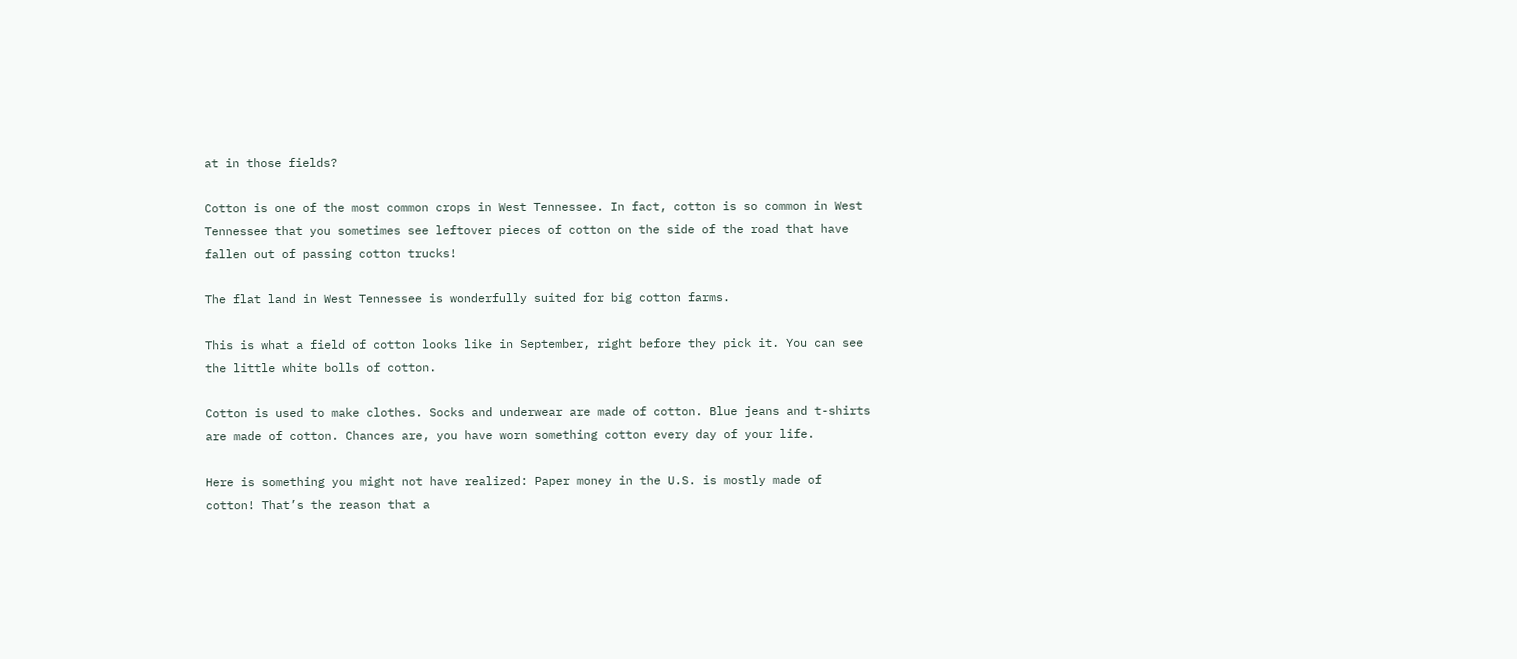at in those fields?

Cotton is one of the most common crops in West Tennessee. In fact, cotton is so common in West Tennessee that you sometimes see leftover pieces of cotton on the side of the road that have fallen out of passing cotton trucks!

The flat land in West Tennessee is wonderfully suited for big cotton farms.

This is what a field of cotton looks like in September, right before they pick it. You can see the little white bolls of cotton.

Cotton is used to make clothes. Socks and underwear are made of cotton. Blue jeans and t-shirts are made of cotton. Chances are, you have worn something cotton every day of your life.

Here is something you might not have realized: Paper money in the U.S. is mostly made of cotton! That’s the reason that a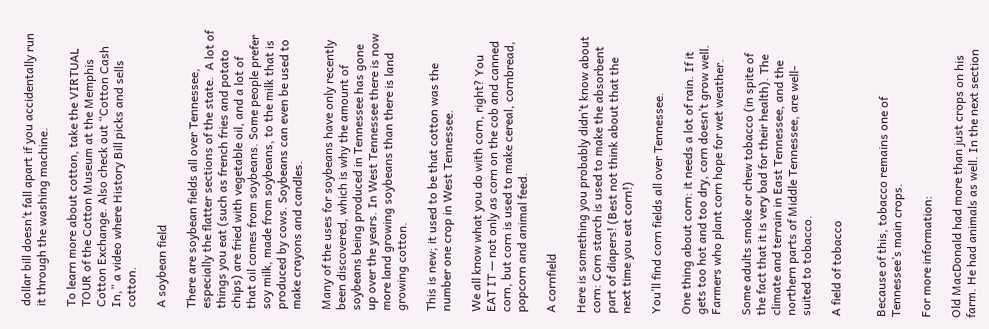dollar bill doesn’t fall apart if you accidentally run it through the washing machine.

To learn more about cotton, take the VIRTUAL TOUR of the Cotton Museum at the Memphis Cotton Exchange. Also check out “Cotton Cash In,” a video where History Bill picks and sells cotton.

A soybean field

There are soybean fields all over Tennessee, especially the flatter sections of the state.  A lot of things you eat (such as french fries and potato chips) are fried with vegetable oil, and a lot of that oil comes from soybeans. Some people prefer soy milk, made from soybeans, to the milk that is produced by cows. Soybeans can even be used to make crayons and candles.

Many of the uses for soybeans have only recently been discovered, which is why the amount of soybeans being produced in Tennessee has gone up over the years. In West Tennessee there is now more land growing soybeans than there is land growing cotton.

This is new; it used to be that cotton was the number one crop in West Tennessee.

We all know what you do with corn, right? You EAT IT — not only as corn on the cob and canned corn, but corn is used to make cereal, cornbread, popcorn and animal feed.

A cornfield

Here is something you probably didn’t know about corn: Corn starch is used to make the absorbent part of diapers! (Best not think about that the next time you eat corn!)

You’ll find corn fields all over Tennessee.

One thing about corn: it needs a lot of rain. If it gets too hot and too dry, corn doesn’t grow well. Farmers who plant corn hope for wet weather.

Some adults smoke or chew tobacco (in spite of the fact that it is very bad for their health). The climate and terrain in East Tennessee, and the northern parts of Middle Tennessee, are well-suited to tobacco.

A field of tobacco


Because of this, tobacco remains one of Tennessee’s main crops.

For more information:

Old MacDonald had more than just crops on his farm. He had animals as well. In the next section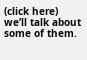(click here) we’ll talk about some of them.